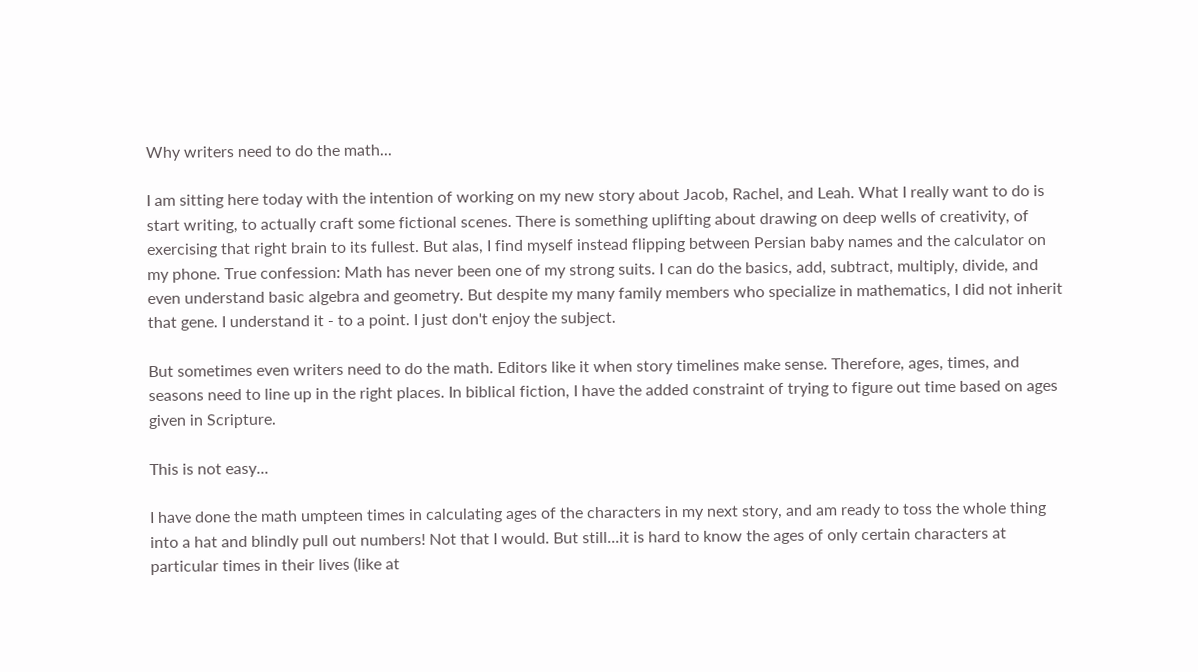Why writers need to do the math...

I am sitting here today with the intention of working on my new story about Jacob, Rachel, and Leah. What I really want to do is start writing, to actually craft some fictional scenes. There is something uplifting about drawing on deep wells of creativity, of exercising that right brain to its fullest. But alas, I find myself instead flipping between Persian baby names and the calculator on my phone. True confession: Math has never been one of my strong suits. I can do the basics, add, subtract, multiply, divide, and even understand basic algebra and geometry. But despite my many family members who specialize in mathematics, I did not inherit that gene. I understand it - to a point. I just don't enjoy the subject.

But sometimes even writers need to do the math. Editors like it when story timelines make sense. Therefore, ages, times, and seasons need to line up in the right places. In biblical fiction, I have the added constraint of trying to figure out time based on ages given in Scripture.

This is not easy...

I have done the math umpteen times in calculating ages of the characters in my next story, and am ready to toss the whole thing into a hat and blindly pull out numbers! Not that I would. But still...it is hard to know the ages of only certain characters at particular times in their lives (like at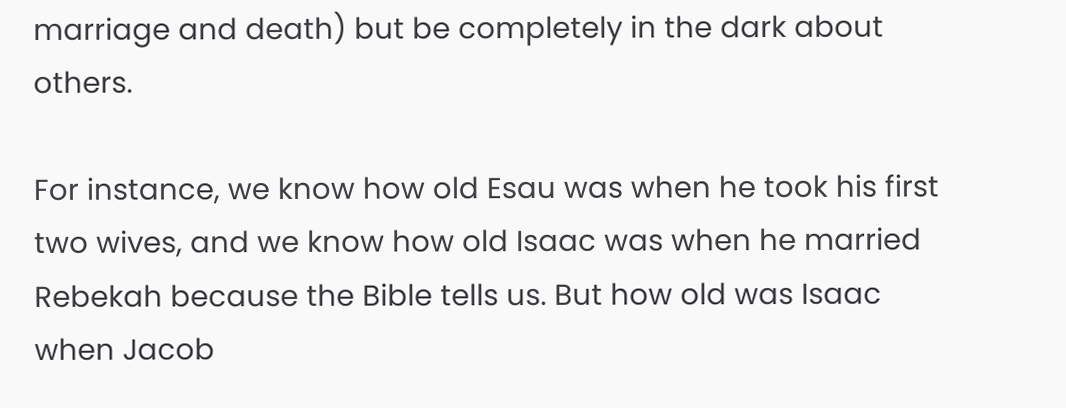marriage and death) but be completely in the dark about others.

For instance, we know how old Esau was when he took his first two wives, and we know how old Isaac was when he married Rebekah because the Bible tells us. But how old was Isaac when Jacob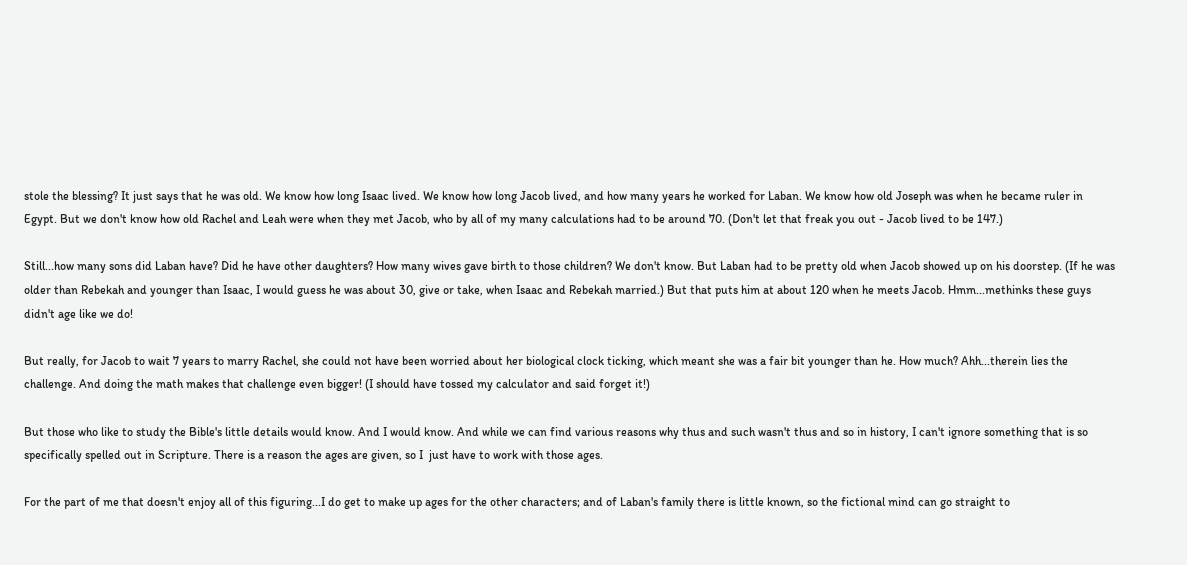stole the blessing? It just says that he was old. We know how long Isaac lived. We know how long Jacob lived, and how many years he worked for Laban. We know how old Joseph was when he became ruler in Egypt. But we don't know how old Rachel and Leah were when they met Jacob, who by all of my many calculations had to be around 70. (Don't let that freak you out - Jacob lived to be 147.)

Still...how many sons did Laban have? Did he have other daughters? How many wives gave birth to those children? We don't know. But Laban had to be pretty old when Jacob showed up on his doorstep. (If he was older than Rebekah and younger than Isaac, I would guess he was about 30, give or take, when Isaac and Rebekah married.) But that puts him at about 120 when he meets Jacob. Hmm...methinks these guys didn't age like we do!

But really, for Jacob to wait 7 years to marry Rachel, she could not have been worried about her biological clock ticking, which meant she was a fair bit younger than he. How much? Ahh...therein lies the challenge. And doing the math makes that challenge even bigger! (I should have tossed my calculator and said forget it!)

But those who like to study the Bible's little details would know. And I would know. And while we can find various reasons why thus and such wasn't thus and so in history, I can't ignore something that is so specifically spelled out in Scripture. There is a reason the ages are given, so I  just have to work with those ages.

For the part of me that doesn't enjoy all of this figuring...I do get to make up ages for the other characters; and of Laban's family there is little known, so the fictional mind can go straight to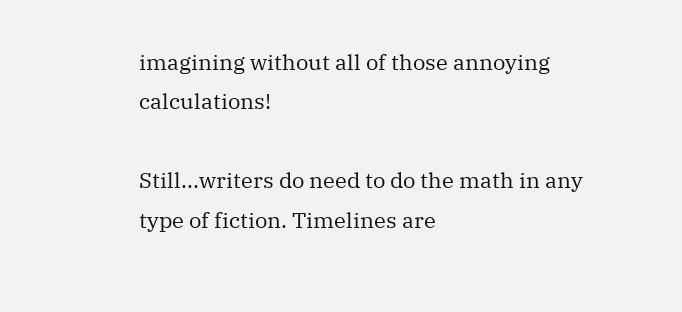imagining without all of those annoying calculations!

Still...writers do need to do the math in any type of fiction. Timelines are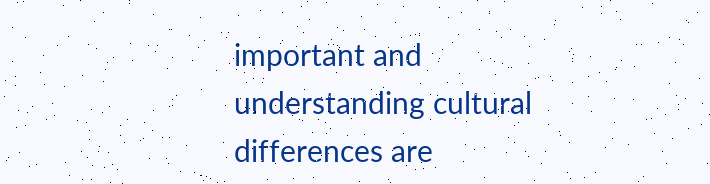important and understanding cultural differences are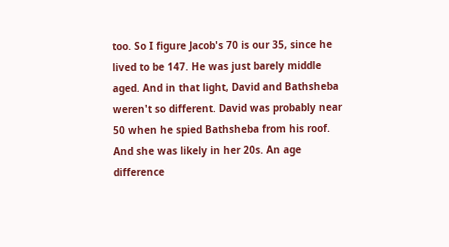too. So I figure Jacob's 70 is our 35, since he lived to be 147. He was just barely middle aged. And in that light, David and Bathsheba weren't so different. David was probably near 50 when he spied Bathsheba from his roof. And she was likely in her 20s. An age difference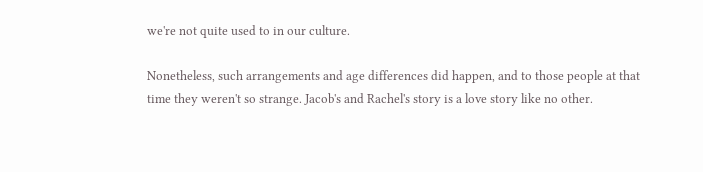we're not quite used to in our culture.

Nonetheless, such arrangements and age differences did happen, and to those people at that time they weren't so strange. Jacob's and Rachel's story is a love story like no other.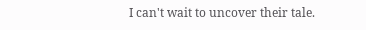I can't wait to uncover their tale.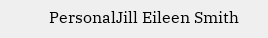PersonalJill Eileen Smith